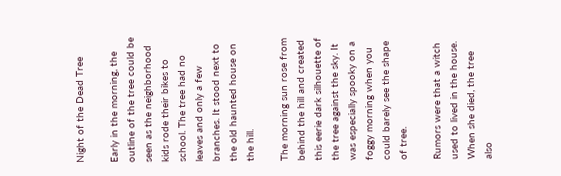Night of the Dead Tree

Early in the morning, the outline of the tree could be seen as the neighborhood kids rode their bikes to school. The tree had no leaves and only a few branches. It stood next to the old haunted house on the hill.

The morning sun rose from behind the hill and created this eerie dark silhouette of the tree against the sky. It was especially spooky on a foggy morning when you could barely see the shape of tree.

Rumors were that a witch used to lived in the house. When she died, the tree also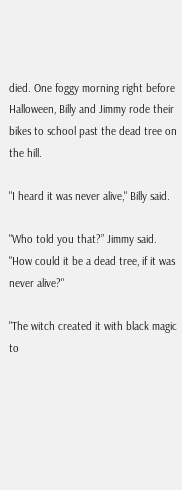died. One foggy morning right before Halloween, Billy and Jimmy rode their bikes to school past the dead tree on the hill.

"I heard it was never alive," Billy said.

"Who told you that?” Jimmy said. "How could it be a dead tree, if it was never alive?"

"The witch created it with black magic to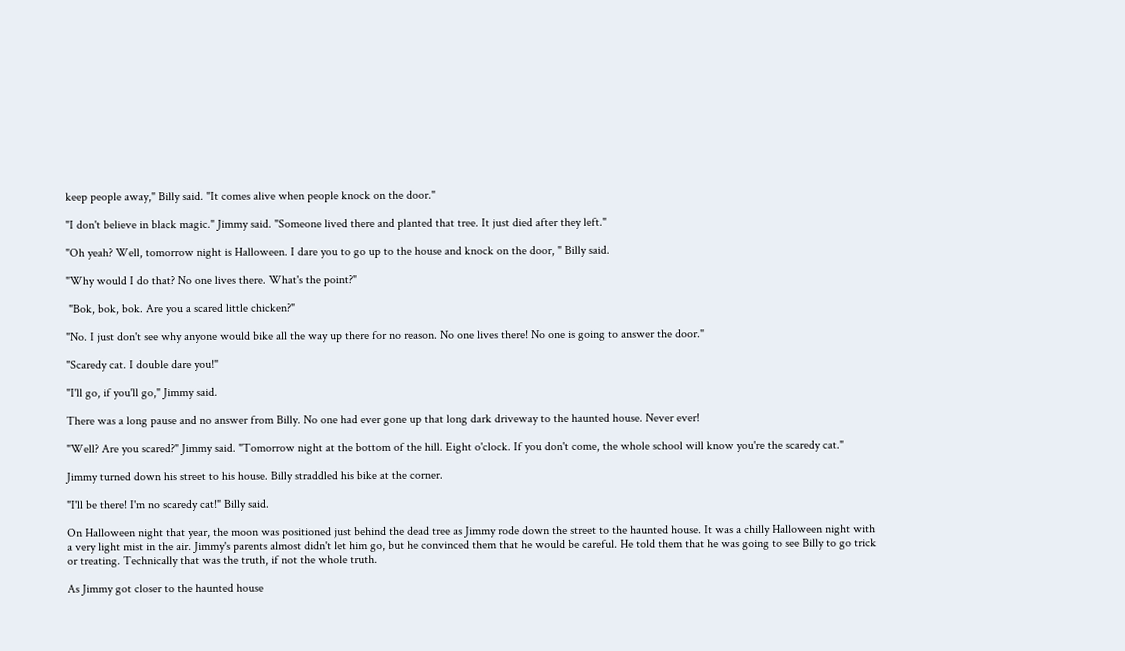keep people away," Billy said. "It comes alive when people knock on the door."

"I don't believe in black magic." Jimmy said. "Someone lived there and planted that tree. It just died after they left."

"Oh yeah? Well, tomorrow night is Halloween. I dare you to go up to the house and knock on the door, " Billy said.

"Why would I do that? No one lives there. What's the point?"

 "Bok, bok, bok. Are you a scared little chicken?"

"No. I just don't see why anyone would bike all the way up there for no reason. No one lives there! No one is going to answer the door."

"Scaredy cat. I double dare you!"

"I'll go, if you'll go," Jimmy said.

There was a long pause and no answer from Billy. No one had ever gone up that long dark driveway to the haunted house. Never ever!

"Well? Are you scared?" Jimmy said. "Tomorrow night at the bottom of the hill. Eight o'clock. If you don't come, the whole school will know you're the scaredy cat."

Jimmy turned down his street to his house. Billy straddled his bike at the corner.

"I'll be there! I'm no scaredy cat!" Billy said.

On Halloween night that year, the moon was positioned just behind the dead tree as Jimmy rode down the street to the haunted house. It was a chilly Halloween night with a very light mist in the air. Jimmy's parents almost didn't let him go, but he convinced them that he would be careful. He told them that he was going to see Billy to go trick or treating. Technically that was the truth, if not the whole truth.

As Jimmy got closer to the haunted house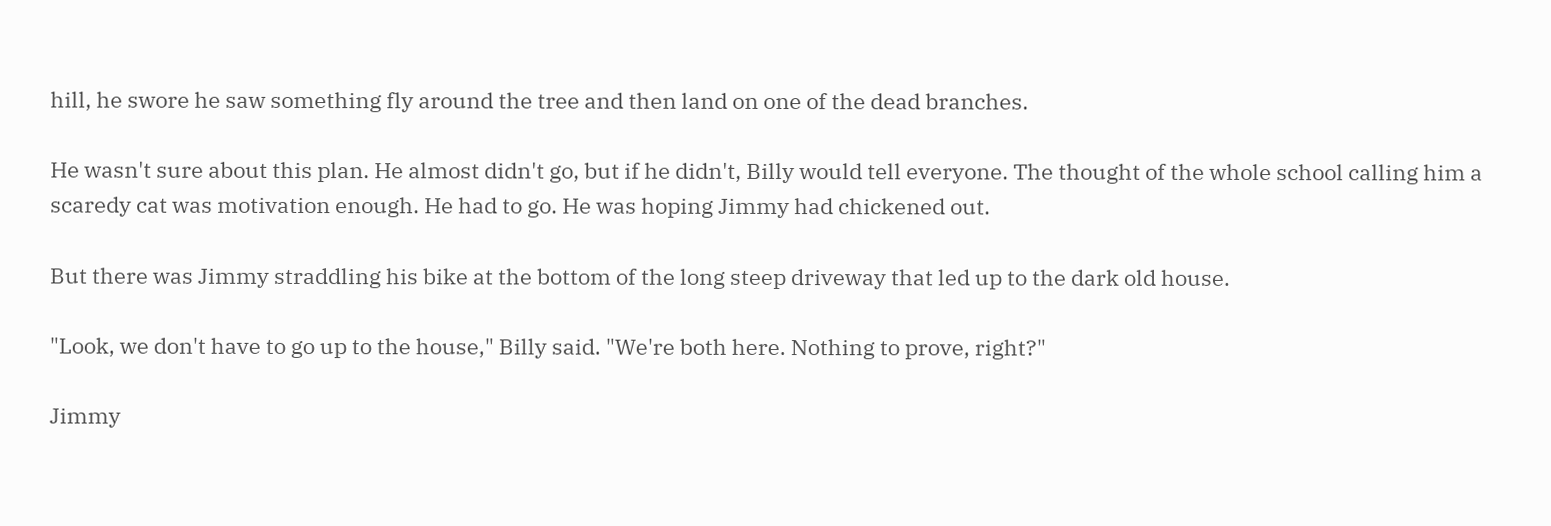hill, he swore he saw something fly around the tree and then land on one of the dead branches.

He wasn't sure about this plan. He almost didn't go, but if he didn't, Billy would tell everyone. The thought of the whole school calling him a scaredy cat was motivation enough. He had to go. He was hoping Jimmy had chickened out.

But there was Jimmy straddling his bike at the bottom of the long steep driveway that led up to the dark old house.

"Look, we don't have to go up to the house," Billy said. "We're both here. Nothing to prove, right?"

Jimmy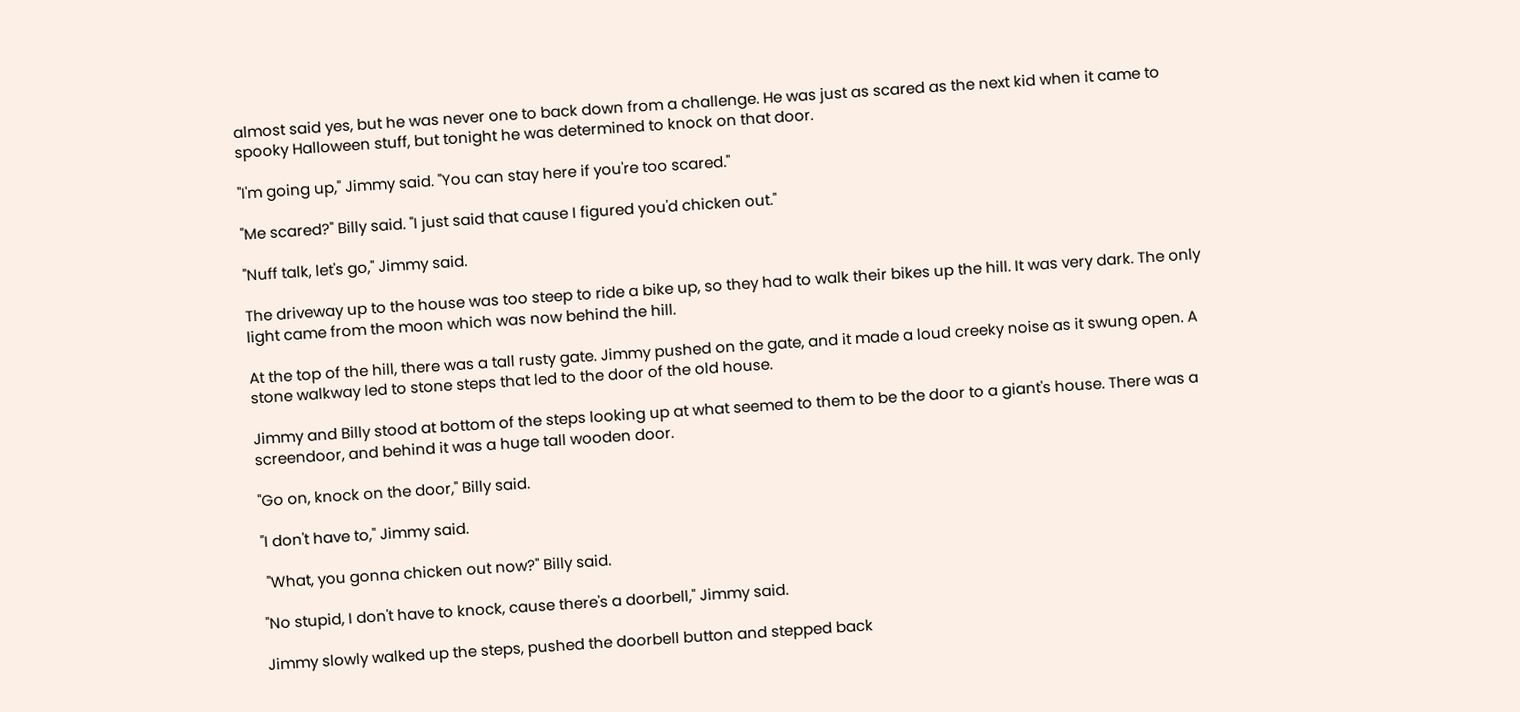almost said yes, but he was never one to back down from a challenge. He was just as scared as the next kid when it came to spooky Halloween stuff, but tonight he was determined to knock on that door.

"I'm going up," Jimmy said. "You can stay here if you're too scared."

"Me scared?" Billy said. "I just said that cause I figured you'd chicken out."

"Nuff talk, let's go," Jimmy said.

The driveway up to the house was too steep to ride a bike up, so they had to walk their bikes up the hill. It was very dark. The only light came from the moon which was now behind the hill.

At the top of the hill, there was a tall rusty gate. Jimmy pushed on the gate, and it made a loud creeky noise as it swung open. A stone walkway led to stone steps that led to the door of the old house.

Jimmy and Billy stood at bottom of the steps looking up at what seemed to them to be the door to a giant's house. There was a screendoor, and behind it was a huge tall wooden door.

"Go on, knock on the door," Billy said.

"I don't have to," Jimmy said.

 "What, you gonna chicken out now?" Billy said.

"No stupid, I don't have to knock, cause there's a doorbell," Jimmy said.

Jimmy slowly walked up the steps, pushed the doorbell button and stepped back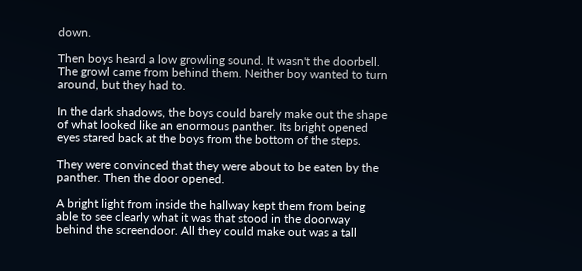down.

Then boys heard a low growling sound. It wasn't the doorbell. The growl came from behind them. Neither boy wanted to turn around, but they had to.

In the dark shadows, the boys could barely make out the shape of what looked like an enormous panther. Its bright opened eyes stared back at the boys from the bottom of the steps.

They were convinced that they were about to be eaten by the panther. Then the door opened.

A bright light from inside the hallway kept them from being able to see clearly what it was that stood in the doorway behind the screendoor. All they could make out was a tall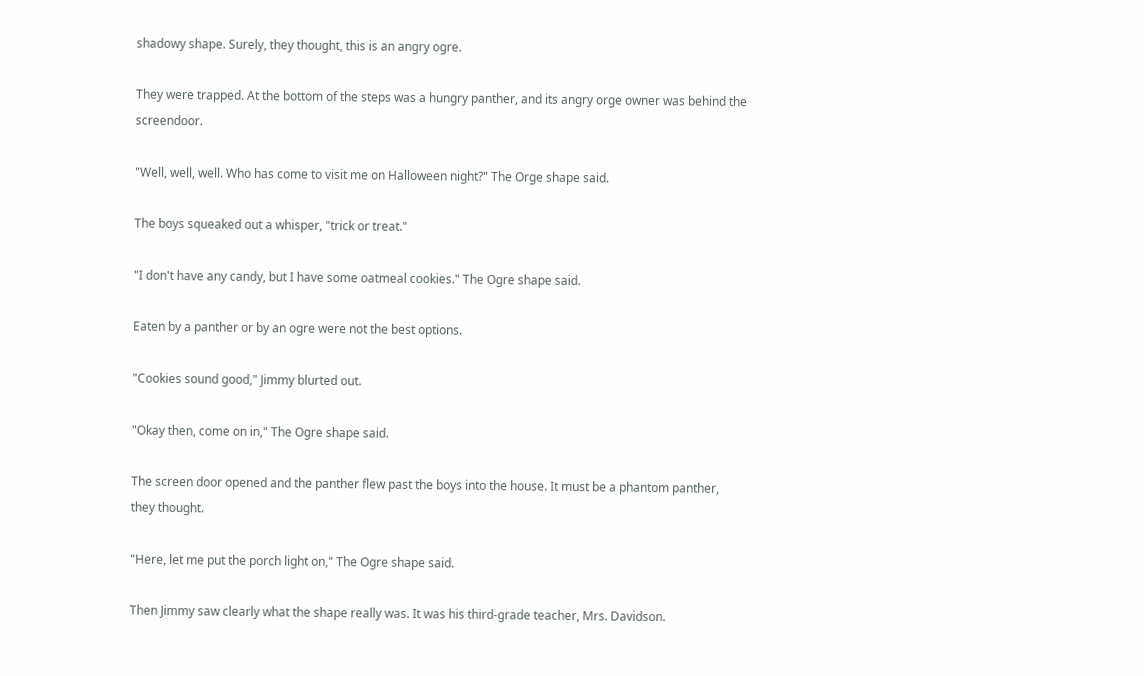shadowy shape. Surely, they thought, this is an angry ogre.

They were trapped. At the bottom of the steps was a hungry panther, and its angry orge owner was behind the screendoor.

"Well, well, well. Who has come to visit me on Halloween night?" The Orge shape said.

The boys squeaked out a whisper, "trick or treat."

"I don't have any candy, but I have some oatmeal cookies." The Ogre shape said.

Eaten by a panther or by an ogre were not the best options.

"Cookies sound good," Jimmy blurted out.

"Okay then, come on in," The Ogre shape said.

The screen door opened and the panther flew past the boys into the house. It must be a phantom panther, they thought.

"Here, let me put the porch light on," The Ogre shape said.

Then Jimmy saw clearly what the shape really was. It was his third-grade teacher, Mrs. Davidson.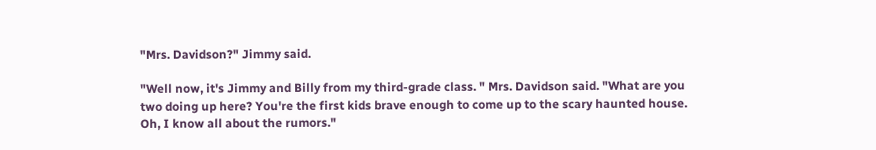"Mrs. Davidson?" Jimmy said.

"Well now, it's Jimmy and Billy from my third-grade class. " Mrs. Davidson said. "What are you two doing up here? You're the first kids brave enough to come up to the scary haunted house. Oh, I know all about the rumors."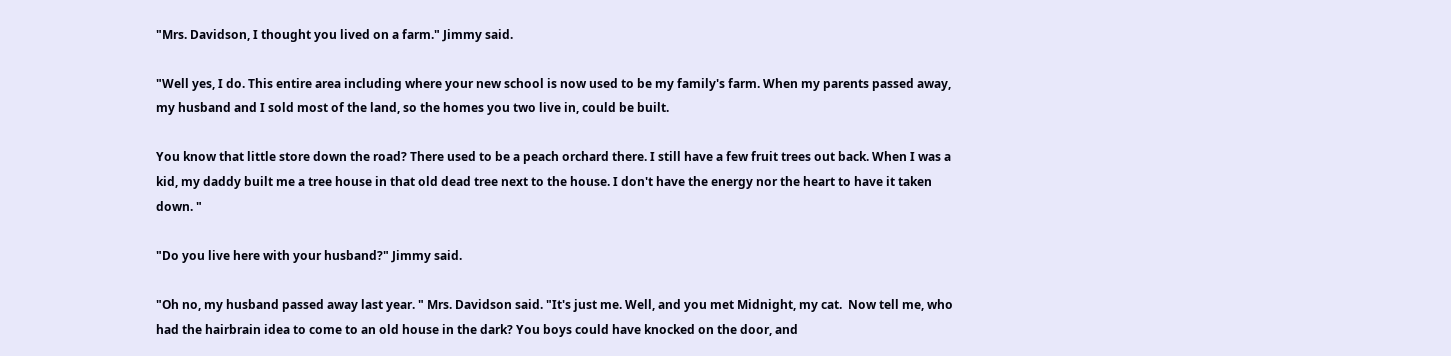"Mrs. Davidson, I thought you lived on a farm." Jimmy said.

"Well yes, I do. This entire area including where your new school is now used to be my family's farm. When my parents passed away, my husband and I sold most of the land, so the homes you two live in, could be built.

You know that little store down the road? There used to be a peach orchard there. I still have a few fruit trees out back. When I was a kid, my daddy built me a tree house in that old dead tree next to the house. I don't have the energy nor the heart to have it taken down. "

"Do you live here with your husband?" Jimmy said.

"Oh no, my husband passed away last year. " Mrs. Davidson said. "It's just me. Well, and you met Midnight, my cat.  Now tell me, who had the hairbrain idea to come to an old house in the dark? You boys could have knocked on the door, and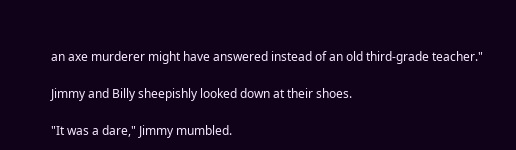an axe murderer might have answered instead of an old third-grade teacher."

Jimmy and Billy sheepishly looked down at their shoes.

"It was a dare," Jimmy mumbled.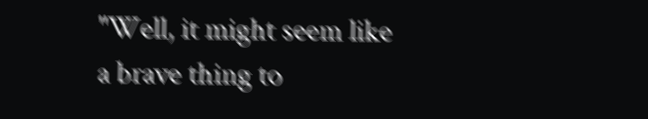"Well, it might seem like a brave thing to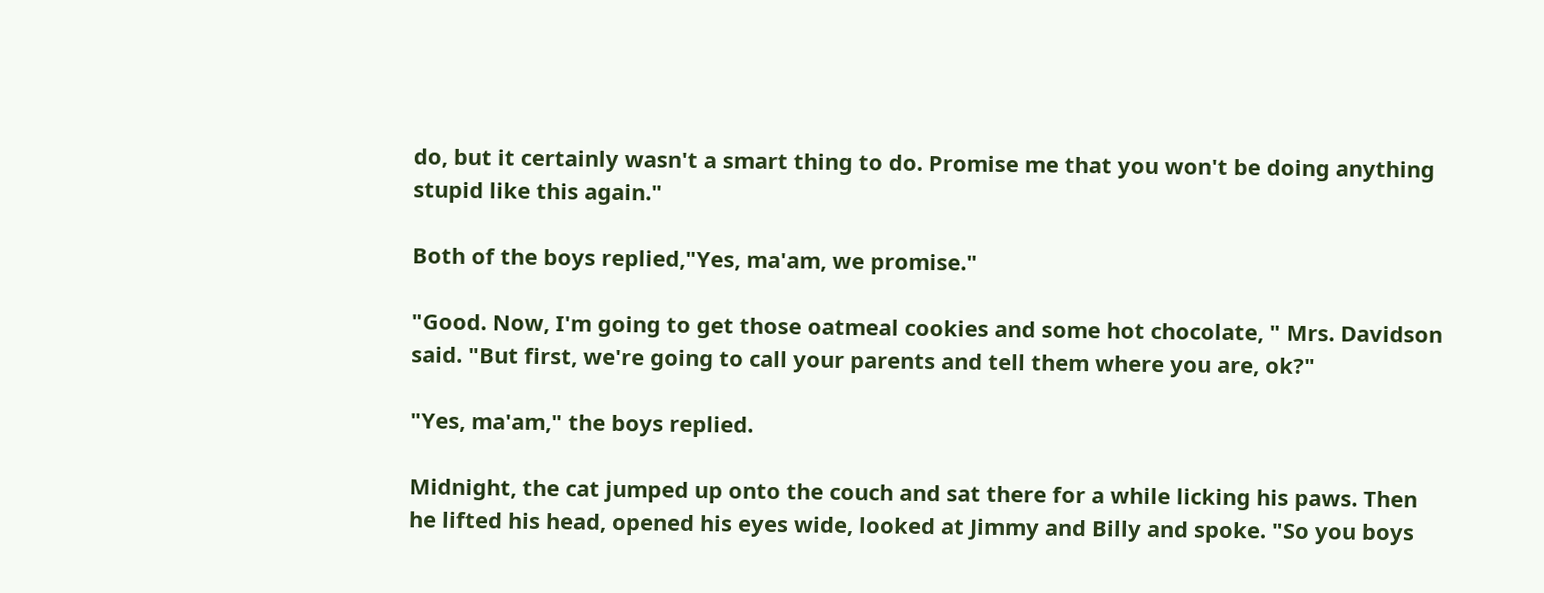do, but it certainly wasn't a smart thing to do. Promise me that you won't be doing anything stupid like this again."

Both of the boys replied,"Yes, ma'am, we promise."

"Good. Now, I'm going to get those oatmeal cookies and some hot chocolate, " Mrs. Davidson said. "But first, we're going to call your parents and tell them where you are, ok?"

"Yes, ma'am," the boys replied.

Midnight, the cat jumped up onto the couch and sat there for a while licking his paws. Then he lifted his head, opened his eyes wide, looked at Jimmy and Billy and spoke. "So you boys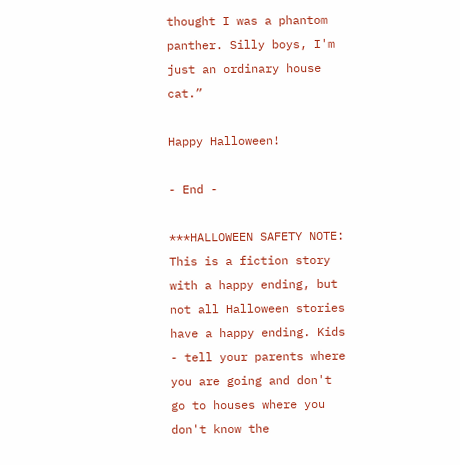thought I was a phantom panther. Silly boys, I'm just an ordinary house cat.”

Happy Halloween!

- End -

***HALLOWEEN SAFETY NOTE: This is a fiction story with a happy ending, but not all Halloween stories have a happy ending. Kids - tell your parents where you are going and don't go to houses where you don't know the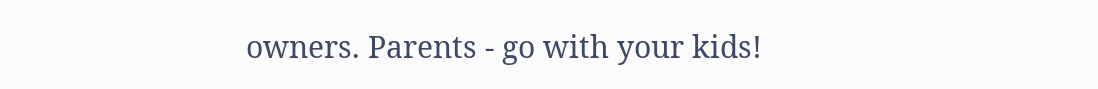owners. Parents - go with your kids!